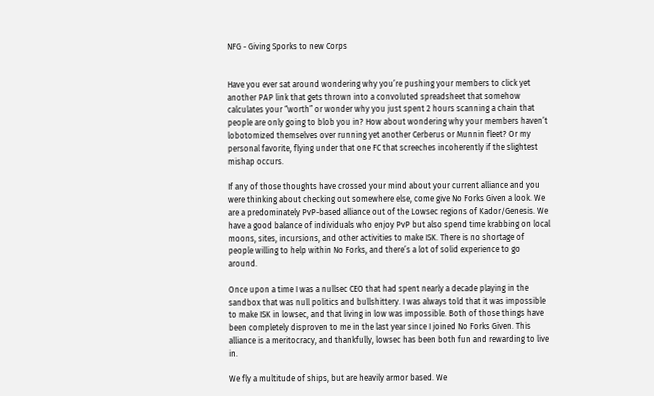NFG - Giving Sporks to new Corps


Have you ever sat around wondering why you’re pushing your members to click yet another PAP link that gets thrown into a convoluted spreadsheet that somehow calculates your “worth” or wonder why you just spent 2 hours scanning a chain that people are only going to blob you in? How about wondering why your members haven’t lobotomized themselves over running yet another Cerberus or Munnin fleet? Or my personal favorite, flying under that one FC that screeches incoherently if the slightest mishap occurs.

If any of those thoughts have crossed your mind about your current alliance and you were thinking about checking out somewhere else, come give No Forks Given a look. We are a predominately PvP-based alliance out of the Lowsec regions of Kador/Genesis. We have a good balance of individuals who enjoy PvP but also spend time krabbing on local moons, sites, incursions, and other activities to make ISK. There is no shortage of people willing to help within No Forks, and there’s a lot of solid experience to go around.

Once upon a time I was a nullsec CEO that had spent nearly a decade playing in the sandbox that was null politics and bullshittery. I was always told that it was impossible to make ISK in lowsec, and that living in low was impossible. Both of those things have been completely disproven to me in the last year since I joined No Forks Given. This alliance is a meritocracy, and thankfully, lowsec has been both fun and rewarding to live in.

We fly a multitude of ships, but are heavily armor based. We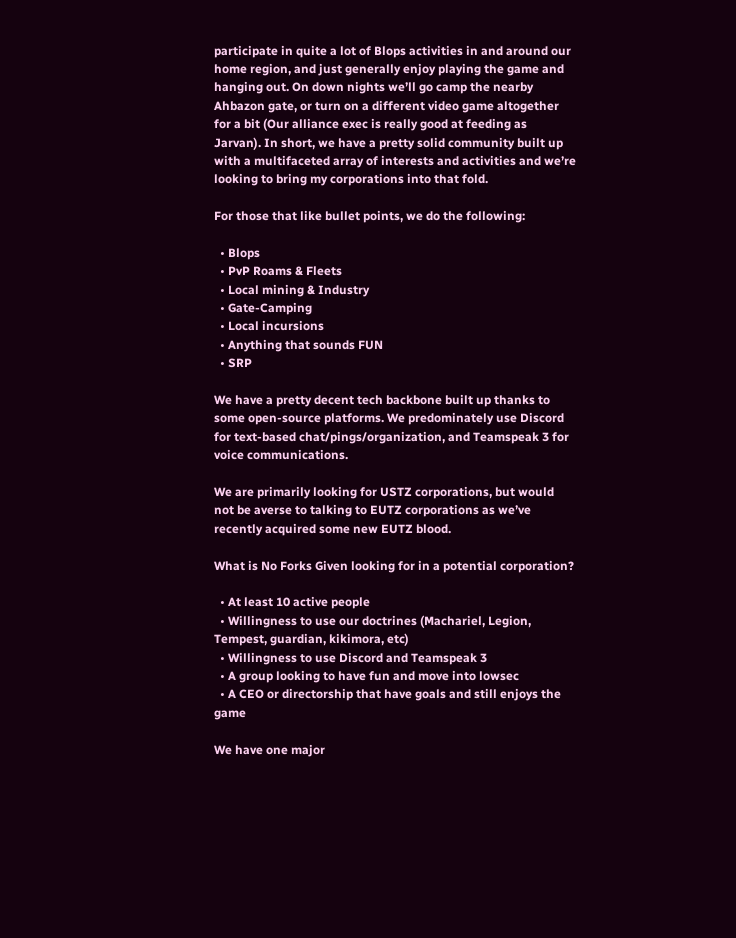participate in quite a lot of Blops activities in and around our home region, and just generally enjoy playing the game and hanging out. On down nights we’ll go camp the nearby Ahbazon gate, or turn on a different video game altogether for a bit (Our alliance exec is really good at feeding as Jarvan). In short, we have a pretty solid community built up with a multifaceted array of interests and activities and we’re looking to bring my corporations into that fold.

For those that like bullet points, we do the following:

  • Blops
  • PvP Roams & Fleets
  • Local mining & Industry
  • Gate-Camping
  • Local incursions
  • Anything that sounds FUN
  • SRP

We have a pretty decent tech backbone built up thanks to some open-source platforms. We predominately use Discord for text-based chat/pings/organization, and Teamspeak 3 for voice communications.

We are primarily looking for USTZ corporations, but would not be averse to talking to EUTZ corporations as we’ve recently acquired some new EUTZ blood.

What is No Forks Given looking for in a potential corporation?

  • At least 10 active people
  • Willingness to use our doctrines (Machariel, Legion, Tempest, guardian, kikimora, etc)
  • Willingness to use Discord and Teamspeak 3
  • A group looking to have fun and move into lowsec
  • A CEO or directorship that have goals and still enjoys the game

We have one major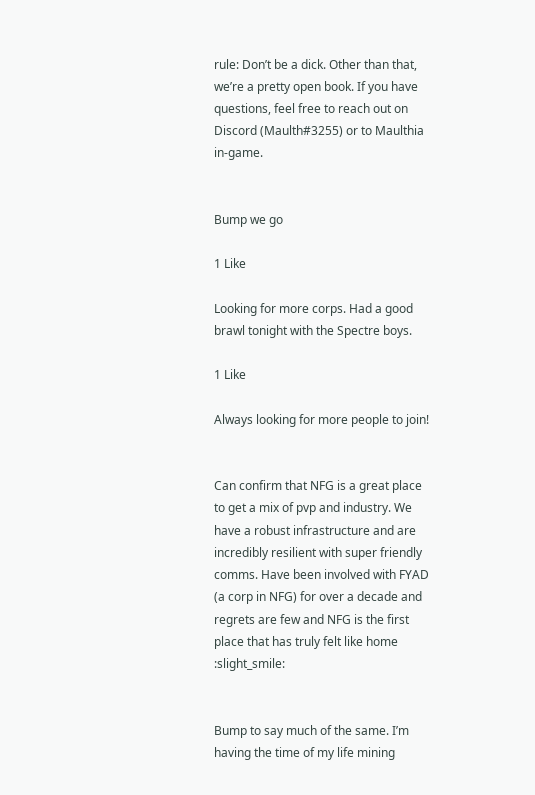rule: Don’t be a dick. Other than that, we’re a pretty open book. If you have questions, feel free to reach out on Discord (Maulth#3255) or to Maulthia in-game.


Bump we go

1 Like

Looking for more corps. Had a good brawl tonight with the Spectre boys.

1 Like

Always looking for more people to join!


Can confirm that NFG is a great place to get a mix of pvp and industry. We have a robust infrastructure and are incredibly resilient with super friendly comms. Have been involved with FYAD (a corp in NFG) for over a decade and regrets are few and NFG is the first place that has truly felt like home :slight_smile:


Bump to say much of the same. I’m having the time of my life mining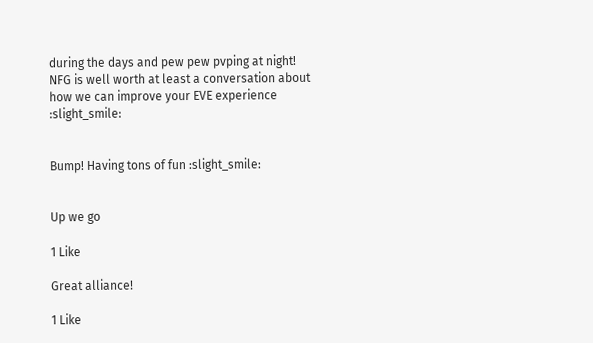during the days and pew pew pvping at night! NFG is well worth at least a conversation about how we can improve your EVE experience :slight_smile:


Bump! Having tons of fun :slight_smile:


Up we go

1 Like

Great alliance!

1 Like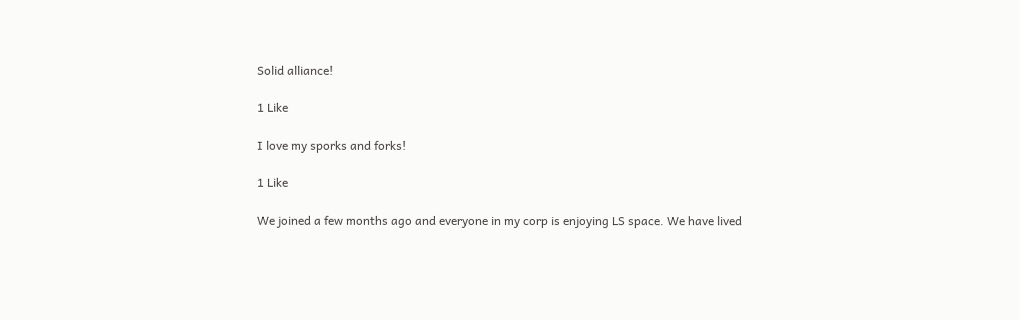Solid alliance!

1 Like

I love my sporks and forks!

1 Like

We joined a few months ago and everyone in my corp is enjoying LS space. We have lived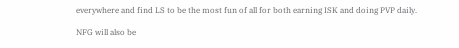everywhere and find LS to be the most fun of all for both earning ISK and doing PVP daily.

NFG will also be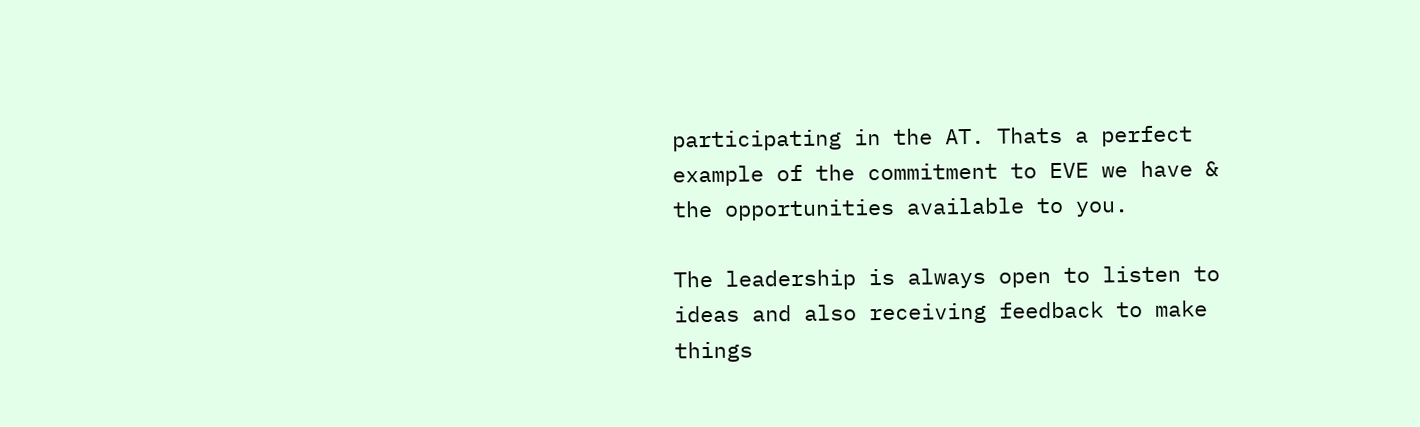participating in the AT. Thats a perfect example of the commitment to EVE we have & the opportunities available to you.

The leadership is always open to listen to ideas and also receiving feedback to make things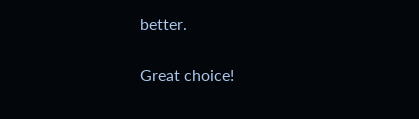better.

Great choice!